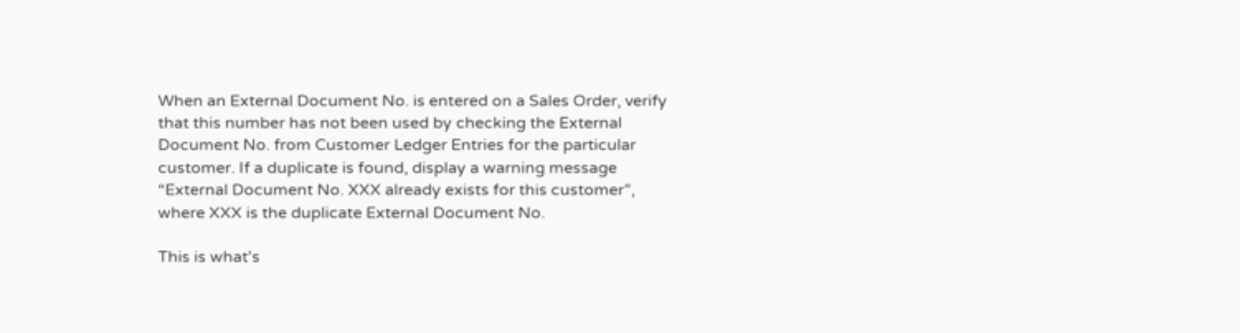When an External Document No. is entered on a Sales Order, verify that this number has not been used by checking the External Document No. from Customer Ledger Entries for the particular customer. If a duplicate is found, display a warning message “External Document No. XXX already exists for this customer”, where XXX is the duplicate External Document No.

This is what's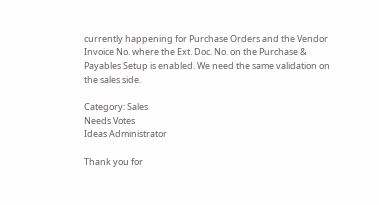currently happening for Purchase Orders and the Vendor Invoice No. where the Ext. Doc. No. on the Purchase & Payables Setup is enabled. We need the same validation on the sales side.

Category: Sales
Needs Votes
Ideas Administrator

Thank you for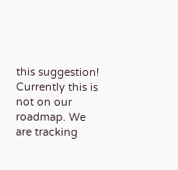this suggestion! Currently this is not on our roadmap. We are tracking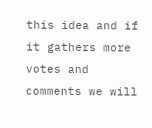this idea and if it gathers more votes and comments we will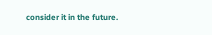consider it in the future.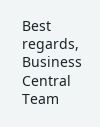Best regards, Business Central Team